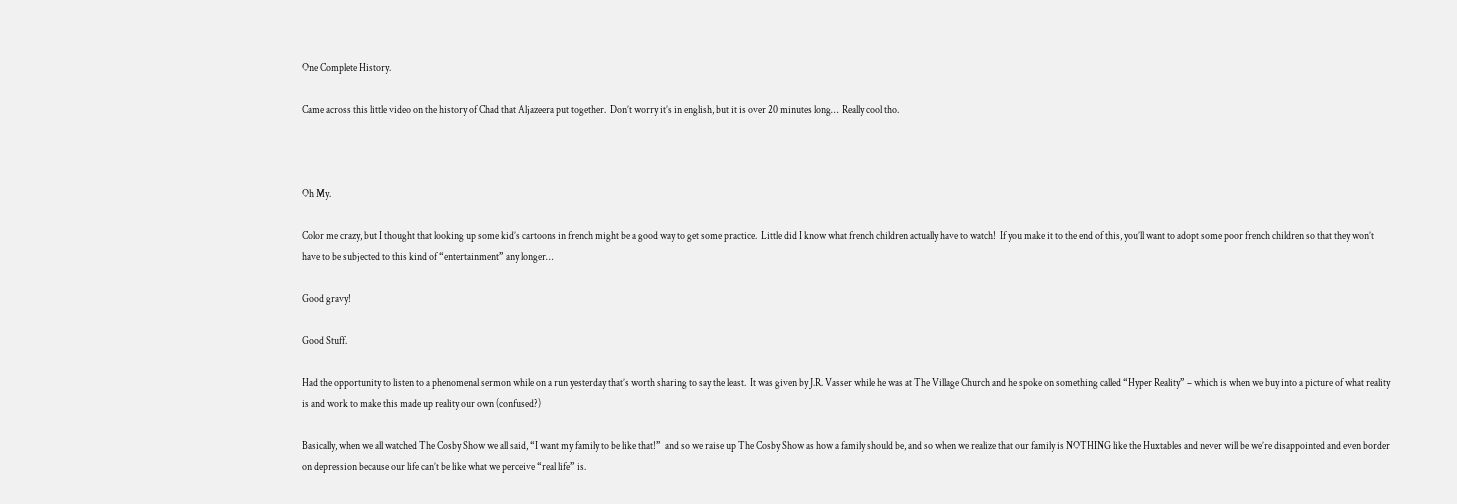One Complete History.

Came across this little video on the history of Chad that Aljazeera put together.  Don’t worry it’s in english, but it is over 20 minutes long…  Really cool tho.



Oh My.

Color me crazy, but I thought that looking up some kid’s cartoons in french might be a good way to get some practice.  Little did I know what french children actually have to watch!  If you make it to the end of this, you’ll want to adopt some poor french children so that they won’t have to be subjected to this kind of “entertainment” any longer…

Good gravy!

Good Stuff.

Had the opportunity to listen to a phenomenal sermon while on a run yesterday that’s worth sharing to say the least.  It was given by J.R. Vasser while he was at The Village Church and he spoke on something called “Hyper Reality” – which is when we buy into a picture of what reality is and work to make this made up reality our own (confused?)

Basically, when we all watched The Cosby Show we all said, “I want my family to be like that!”  and so we raise up The Cosby Show as how a family should be, and so when we realize that our family is NOTHING like the Huxtables and never will be we’re disappointed and even border on depression because our life can’t be like what we perceive “real life” is.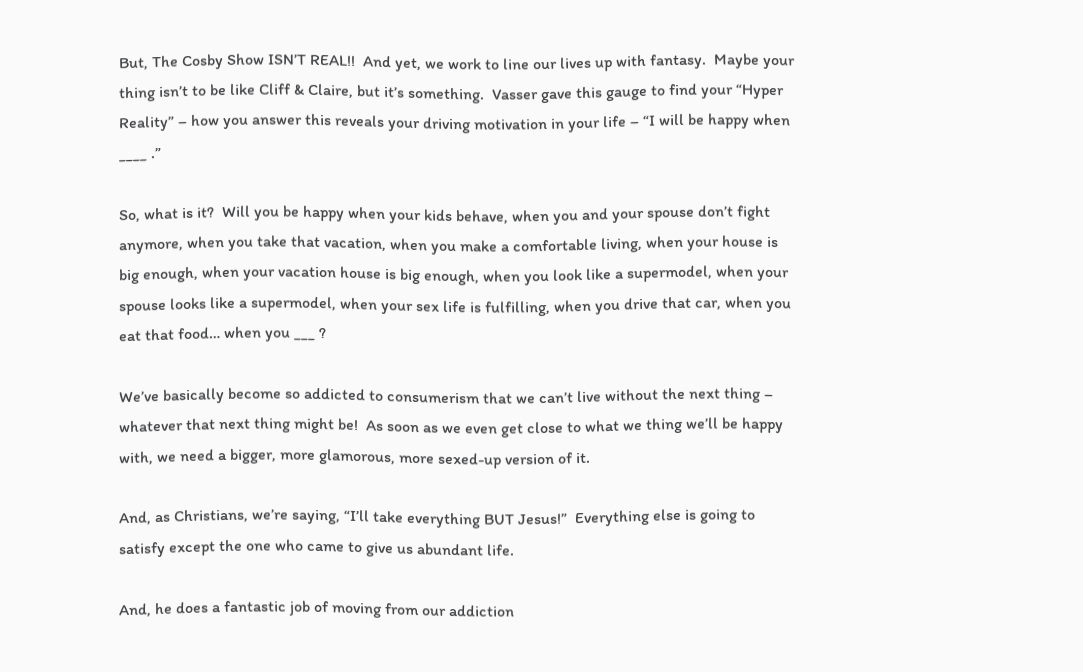But, The Cosby Show ISN’T REAL!!  And yet, we work to line our lives up with fantasy.  Maybe your thing isn’t to be like Cliff & Claire, but it’s something.  Vasser gave this gauge to find your “Hyper Reality” – how you answer this reveals your driving motivation in your life – “I will be happy when ____ .”

So, what is it?  Will you be happy when your kids behave, when you and your spouse don’t fight anymore, when you take that vacation, when you make a comfortable living, when your house is big enough, when your vacation house is big enough, when you look like a supermodel, when your spouse looks like a supermodel, when your sex life is fulfilling, when you drive that car, when you eat that food… when you ___ ?

We’ve basically become so addicted to consumerism that we can’t live without the next thing – whatever that next thing might be!  As soon as we even get close to what we thing we’ll be happy with, we need a bigger, more glamorous, more sexed-up version of it.

And, as Christians, we’re saying, “I’ll take everything BUT Jesus!”  Everything else is going to satisfy except the one who came to give us abundant life.

And, he does a fantastic job of moving from our addiction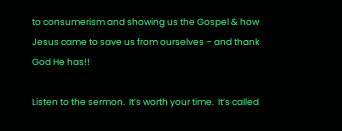to consumerism and showing us the Gospel & how Jesus came to save us from ourselves – and thank God He has!!

Listen to the sermon.  It’s worth your time.  It’s called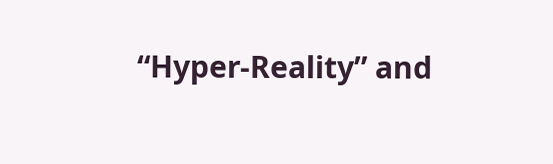“Hyper-Reality” and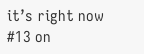it’s right now #13 on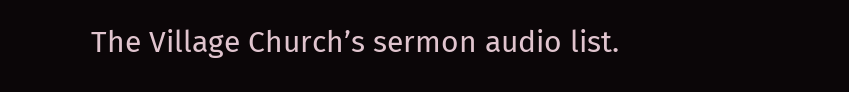The Village Church’s sermon audio list.